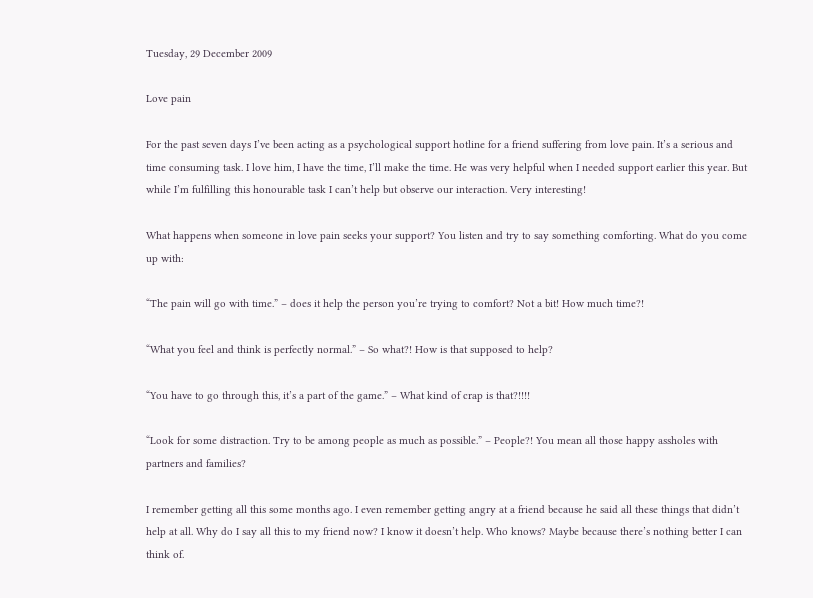Tuesday, 29 December 2009

Love pain

For the past seven days I’ve been acting as a psychological support hotline for a friend suffering from love pain. It’s a serious and time consuming task. I love him, I have the time, I’ll make the time. He was very helpful when I needed support earlier this year. But while I’m fulfilling this honourable task I can’t help but observe our interaction. Very interesting!

What happens when someone in love pain seeks your support? You listen and try to say something comforting. What do you come up with:

“The pain will go with time.” – does it help the person you’re trying to comfort? Not a bit! How much time?!

“What you feel and think is perfectly normal.” – So what?! How is that supposed to help?

“You have to go through this, it’s a part of the game.” – What kind of crap is that?!!!!

“Look for some distraction. Try to be among people as much as possible.” – People?! You mean all those happy assholes with partners and families?

I remember getting all this some months ago. I even remember getting angry at a friend because he said all these things that didn’t help at all. Why do I say all this to my friend now? I know it doesn’t help. Who knows? Maybe because there’s nothing better I can think of.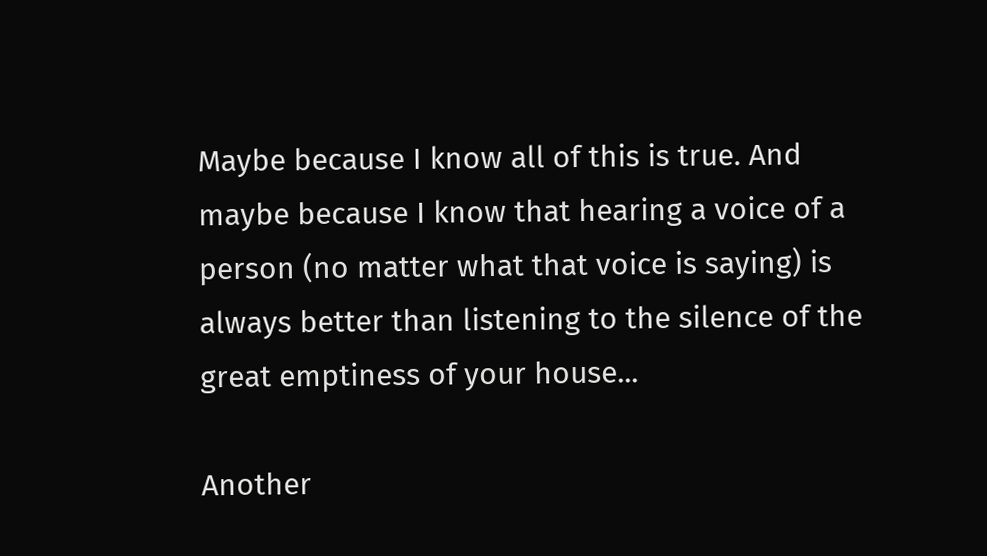Maybe because I know all of this is true. And maybe because I know that hearing a voice of a person (no matter what that voice is saying) is always better than listening to the silence of the great emptiness of your house...

Another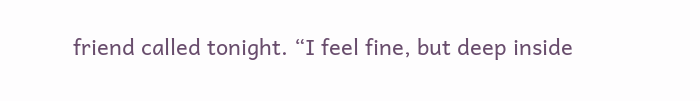friend called tonight. “I feel fine, but deep inside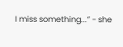I miss something...” - she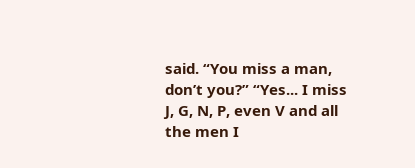said. “You miss a man, don’t you?” “Yes... I miss J, G, N, P, even V and all the men I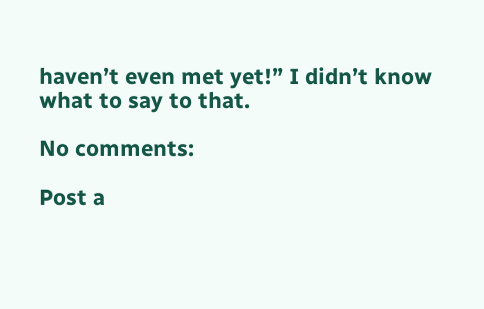haven’t even met yet!” I didn’t know what to say to that.

No comments:

Post a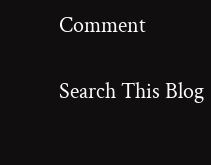Comment

Search This Blog